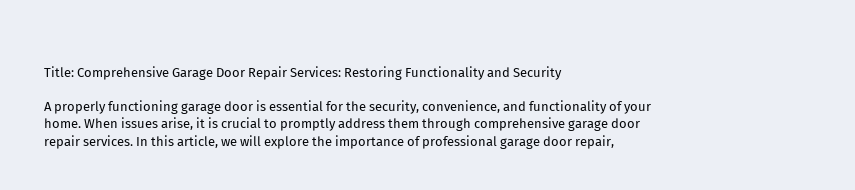Title: Comprehensive Garage Door Repair Services: Restoring Functionality and Security

A properly functioning garage door is essential for the security, convenience, and functionality of your home. When issues arise, it is crucial to promptly address them through comprehensive garage door repair services. In this article, we will explore the importance of professional garage door repair,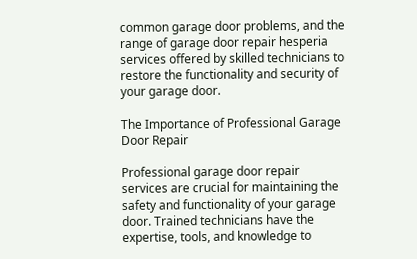common garage door problems, and the range of garage door repair hesperia services offered by skilled technicians to restore the functionality and security of your garage door.

The Importance of Professional Garage Door Repair

Professional garage door repair services are crucial for maintaining the safety and functionality of your garage door. Trained technicians have the expertise, tools, and knowledge to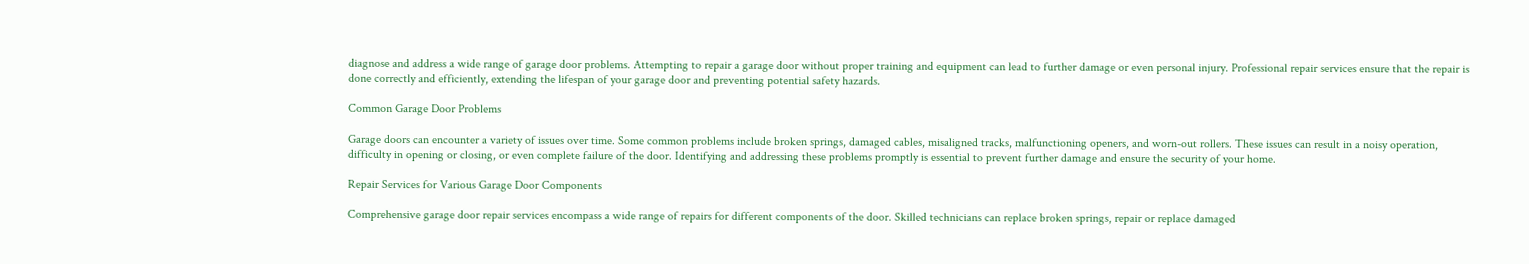diagnose and address a wide range of garage door problems. Attempting to repair a garage door without proper training and equipment can lead to further damage or even personal injury. Professional repair services ensure that the repair is done correctly and efficiently, extending the lifespan of your garage door and preventing potential safety hazards.

Common Garage Door Problems

Garage doors can encounter a variety of issues over time. Some common problems include broken springs, damaged cables, misaligned tracks, malfunctioning openers, and worn-out rollers. These issues can result in a noisy operation, difficulty in opening or closing, or even complete failure of the door. Identifying and addressing these problems promptly is essential to prevent further damage and ensure the security of your home.

Repair Services for Various Garage Door Components

Comprehensive garage door repair services encompass a wide range of repairs for different components of the door. Skilled technicians can replace broken springs, repair or replace damaged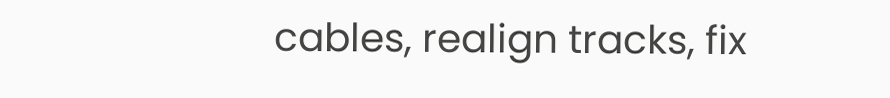cables, realign tracks, fix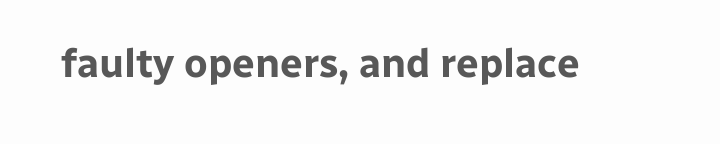faulty openers, and replace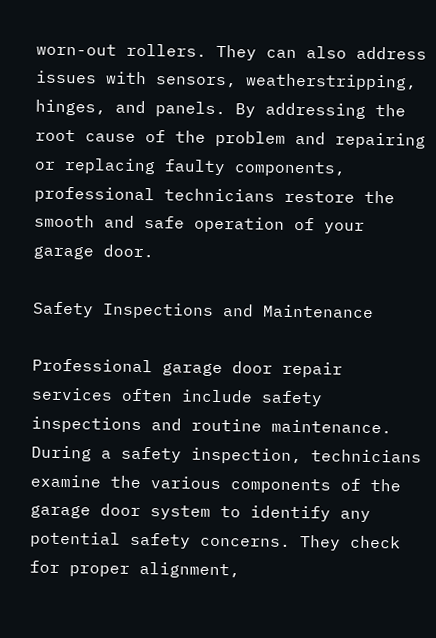worn-out rollers. They can also address issues with sensors, weatherstripping, hinges, and panels. By addressing the root cause of the problem and repairing or replacing faulty components, professional technicians restore the smooth and safe operation of your garage door.

Safety Inspections and Maintenance

Professional garage door repair services often include safety inspections and routine maintenance. During a safety inspection, technicians examine the various components of the garage door system to identify any potential safety concerns. They check for proper alignment,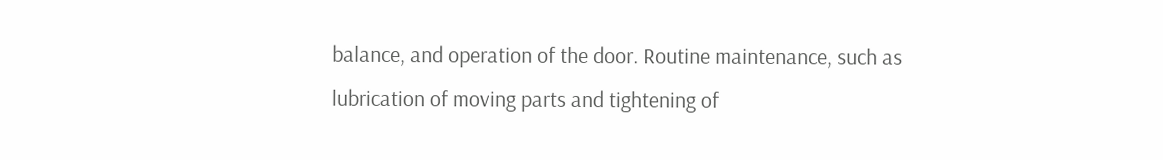balance, and operation of the door. Routine maintenance, such as lubrication of moving parts and tightening of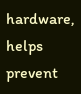hardware, helps prevent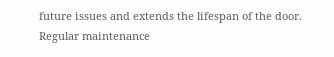future issues and extends the lifespan of the door. Regular maintenance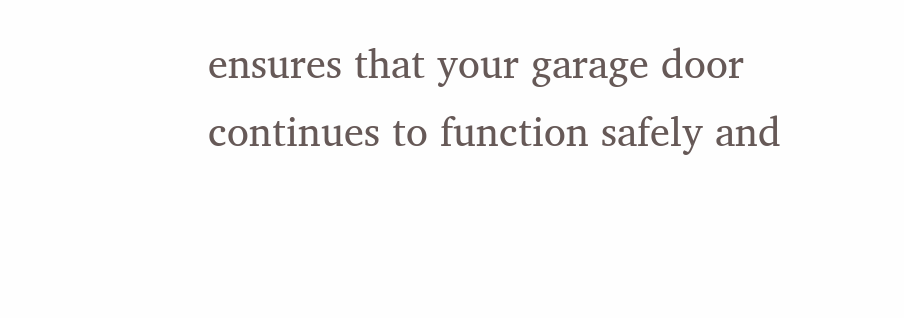ensures that your garage door continues to function safely and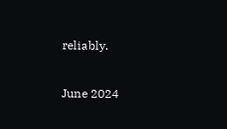reliably.

June 2024